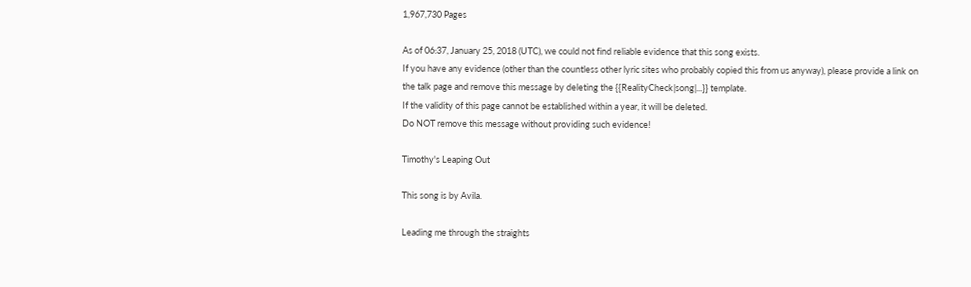1,967,730 Pages

As of 06:37, January 25, 2018 (UTC), we could not find reliable evidence that this song exists.
If you have any evidence (other than the countless other lyric sites who probably copied this from us anyway), please provide a link on the talk page and remove this message by deleting the {{RealityCheck|song|...}} template.
If the validity of this page cannot be established within a year, it will be deleted.
Do NOT remove this message without providing such evidence!

Timothy's Leaping Out

This song is by Avila.

Leading me through the straights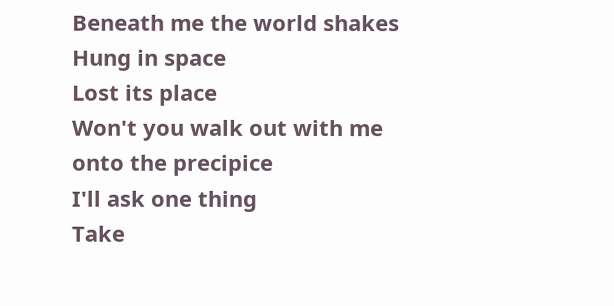Beneath me the world shakes
Hung in space
Lost its place
Won't you walk out with me onto the precipice
I'll ask one thing
Take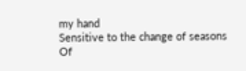my hand
Sensitive to the change of seasons
Of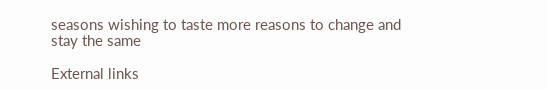seasons wishing to taste more reasons to change and stay the same

External links